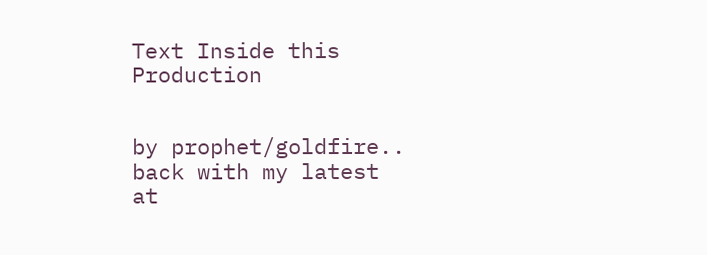Text Inside this Production


by prophet/goldfire..
back with my latest
at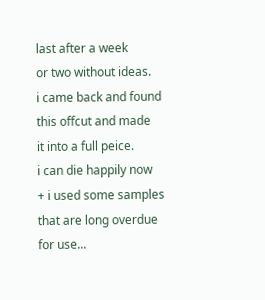last after a week
or two without ideas.
i came back and found
this offcut and made
it into a full peice.
i can die happily now
+ i used some samples
that are long overdue
for use...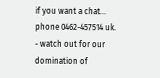if you want a chat...
phone 0462-457514 uk.
- watch out for our
domination of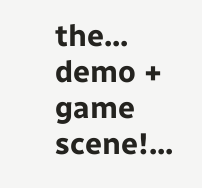the...
demo + game scene!...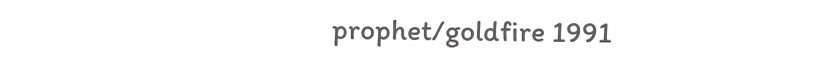prophet/goldfire 1991